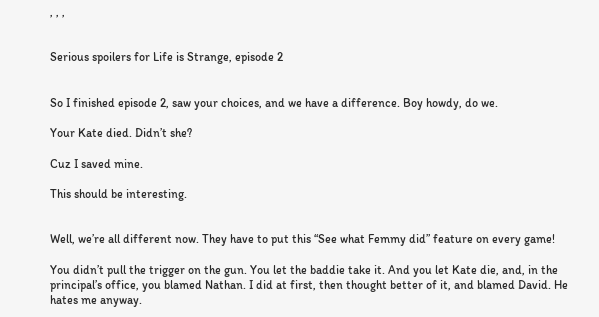, , ,


Serious spoilers for Life is Strange, episode 2


So I finished episode 2, saw your choices, and we have a difference. Boy howdy, do we.

Your Kate died. Didn’t she?

Cuz I saved mine.

This should be interesting.


Well, we’re all different now. They have to put this “See what Femmy did” feature on every game!

You didn’t pull the trigger on the gun. You let the baddie take it. And you let Kate die, and, in the principal’s office, you blamed Nathan. I did at first, then thought better of it, and blamed David. He hates me anyway.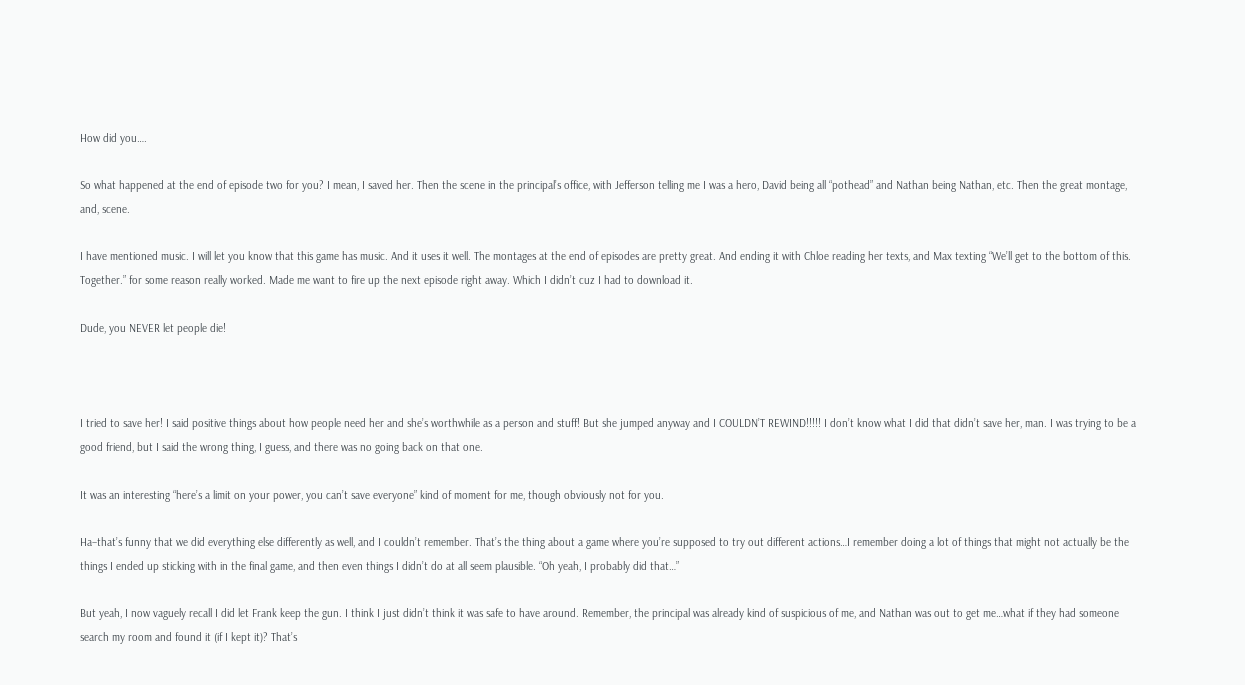How did you….

So what happened at the end of episode two for you? I mean, I saved her. Then the scene in the principal’s office, with Jefferson telling me I was a hero, David being all “pothead” and Nathan being Nathan, etc. Then the great montage, and, scene.

I have mentioned music. I will let you know that this game has music. And it uses it well. The montages at the end of episodes are pretty great. And ending it with Chloe reading her texts, and Max texting “We’ll get to the bottom of this. Together.” for some reason really worked. Made me want to fire up the next episode right away. Which I didn’t cuz I had to download it.

Dude, you NEVER let people die!



I tried to save her! I said positive things about how people need her and she’s worthwhile as a person and stuff! But she jumped anyway and I COULDN’T REWIND!!!!! I don’t know what I did that didn’t save her, man. I was trying to be a good friend, but I said the wrong thing, I guess, and there was no going back on that one.

It was an interesting “here’s a limit on your power, you can’t save everyone” kind of moment for me, though obviously not for you.

Ha–that’s funny that we did everything else differently as well, and I couldn’t remember. That’s the thing about a game where you’re supposed to try out different actions…I remember doing a lot of things that might not actually be the things I ended up sticking with in the final game, and then even things I didn’t do at all seem plausible. “Oh yeah, I probably did that…”

But yeah, I now vaguely recall I did let Frank keep the gun. I think I just didn’t think it was safe to have around. Remember, the principal was already kind of suspicious of me, and Nathan was out to get me…what if they had someone search my room and found it (if I kept it)? That’s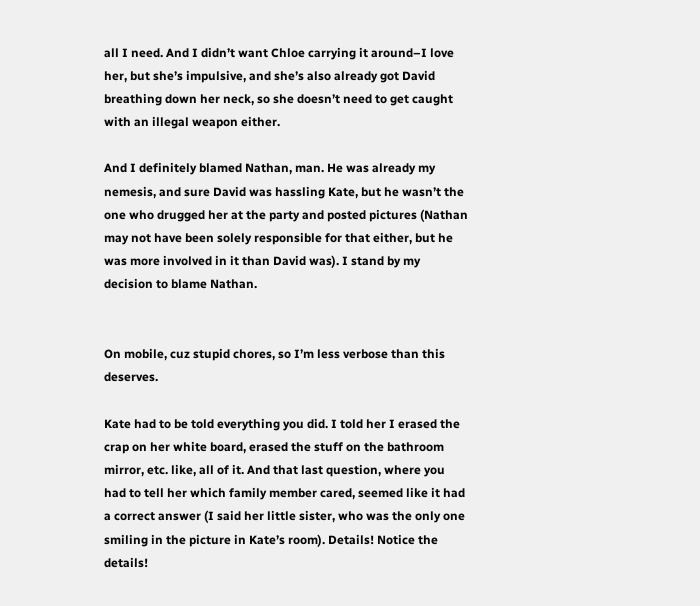all I need. And I didn’t want Chloe carrying it around–I love her, but she’s impulsive, and she’s also already got David breathing down her neck, so she doesn’t need to get caught with an illegal weapon either.

And I definitely blamed Nathan, man. He was already my nemesis, and sure David was hassling Kate, but he wasn’t the one who drugged her at the party and posted pictures (Nathan may not have been solely responsible for that either, but he was more involved in it than David was). I stand by my decision to blame Nathan.


On mobile, cuz stupid chores, so I’m less verbose than this deserves.

Kate had to be told everything you did. I told her I erased the crap on her white board, erased the stuff on the bathroom mirror, etc. like, all of it. And that last question, where you had to tell her which family member cared, seemed like it had a correct answer (I said her little sister, who was the only one smiling in the picture in Kate’s room). Details! Notice the details!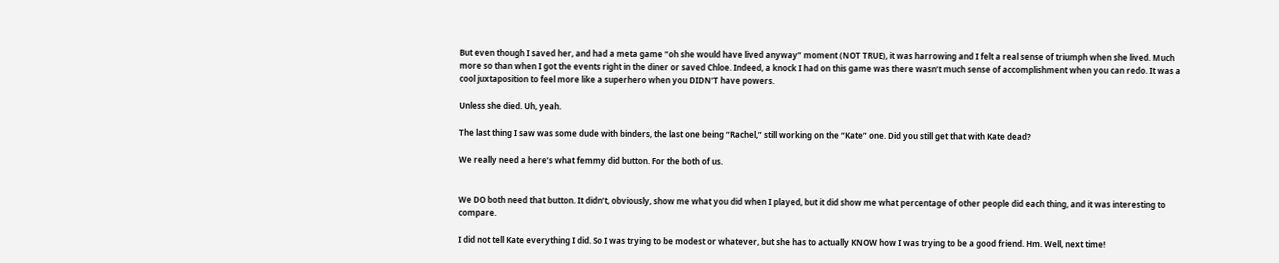But even though I saved her, and had a meta game “oh she would have lived anyway” moment (NOT TRUE), it was harrowing and I felt a real sense of triumph when she lived. Much more so than when I got the events right in the diner or saved Chloe. Indeed, a knock I had on this game was there wasn’t much sense of accomplishment when you can redo. It was a cool juxtaposition to feel more like a superhero when you DIDN’T have powers.

Unless she died. Uh, yeah.

The last thing I saw was some dude with binders, the last one being “Rachel,” still working on the “Kate” one. Did you still get that with Kate dead?

We really need a here’s what femmy did button. For the both of us.


We DO both need that button. It didn’t, obviously, show me what you did when I played, but it did show me what percentage of other people did each thing, and it was interesting to compare.

I did not tell Kate everything I did. So I was trying to be modest or whatever, but she has to actually KNOW how I was trying to be a good friend. Hm. Well, next time!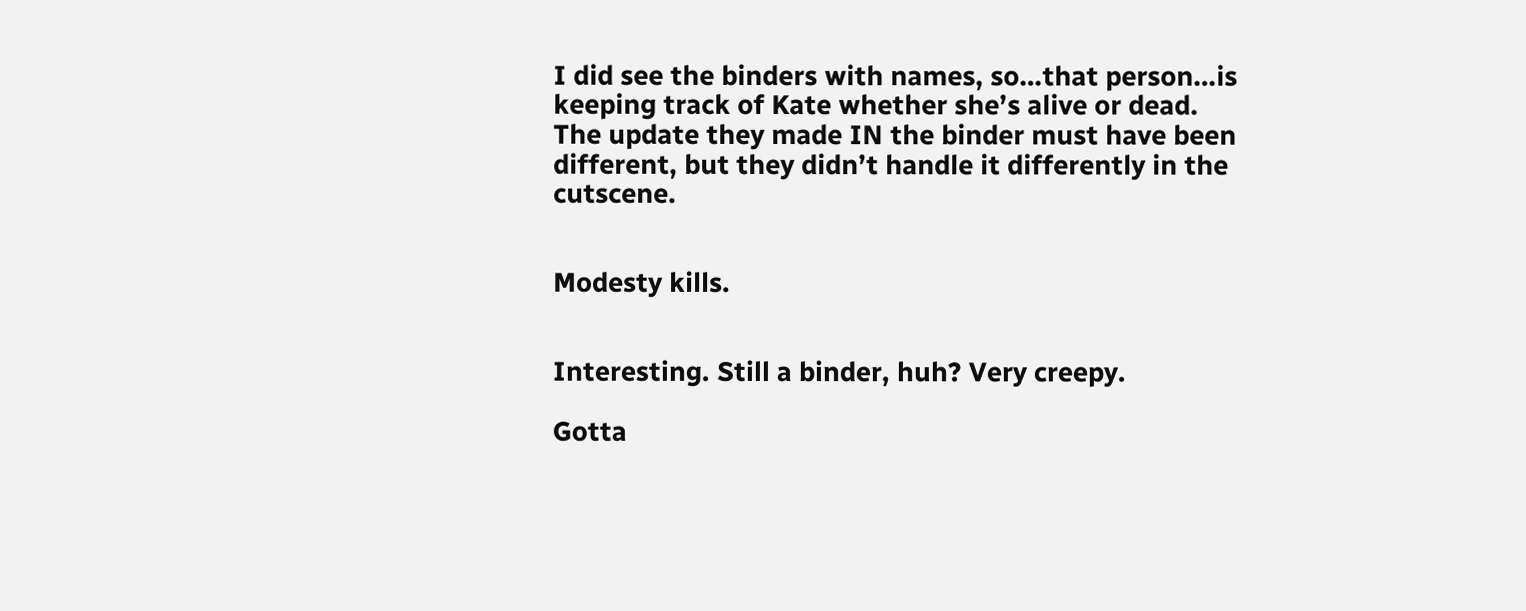I did see the binders with names, so…that person…is keeping track of Kate whether she’s alive or dead. The update they made IN the binder must have been different, but they didn’t handle it differently in the cutscene.


Modesty kills.


Interesting. Still a binder, huh? Very creepy.

Gotta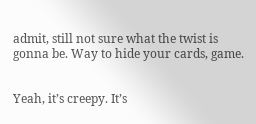admit, still not sure what the twist is gonna be. Way to hide your cards, game.


Yeah, it’s creepy. It’s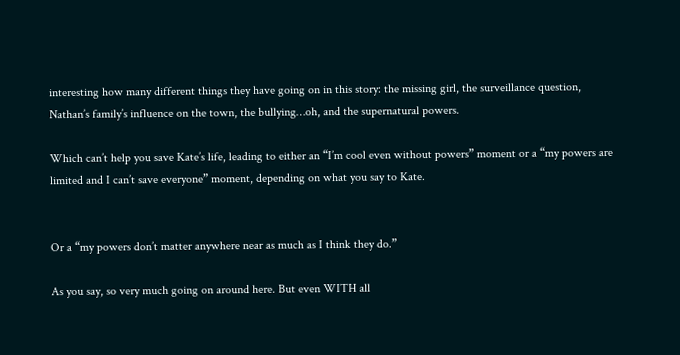interesting how many different things they have going on in this story: the missing girl, the surveillance question, Nathan’s family’s influence on the town, the bullying…oh, and the supernatural powers.

Which can’t help you save Kate’s life, leading to either an “I’m cool even without powers” moment or a “my powers are limited and I can’t save everyone” moment, depending on what you say to Kate.


Or a “my powers don’t matter anywhere near as much as I think they do.”

As you say, so very much going on around here. But even WITH all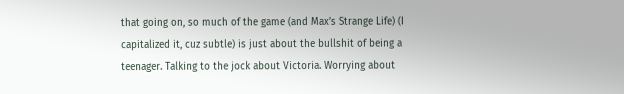that going on, so much of the game (and Max’s Strange Life) (I capitalized it, cuz subtle) is just about the bullshit of being a teenager. Talking to the jock about Victoria. Worrying about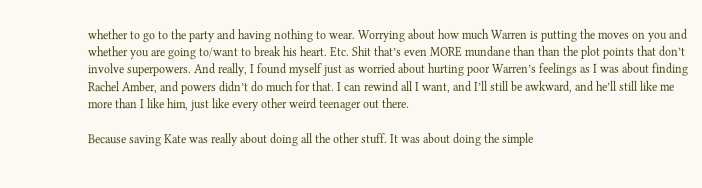whether to go to the party and having nothing to wear. Worrying about how much Warren is putting the moves on you and whether you are going to/want to break his heart. Etc. Shit that’s even MORE mundane than than the plot points that don’t involve superpowers. And really, I found myself just as worried about hurting poor Warren’s feelings as I was about finding Rachel Amber, and powers didn’t do much for that. I can rewind all I want, and I’ll still be awkward, and he’ll still like me more than I like him, just like every other weird teenager out there.

Because saving Kate was really about doing all the other stuff. It was about doing the simple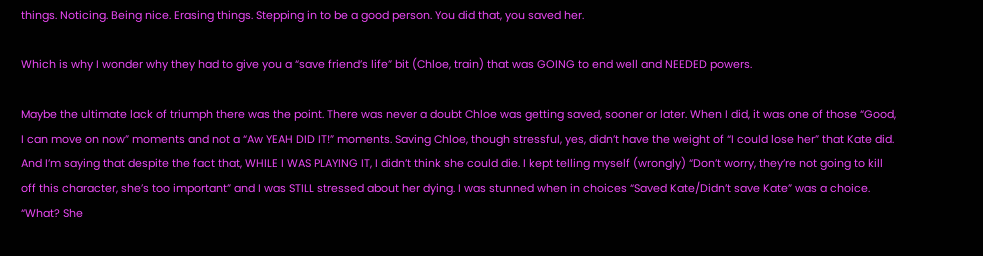things. Noticing. Being nice. Erasing things. Stepping in to be a good person. You did that, you saved her.

Which is why I wonder why they had to give you a “save friend’s life” bit (Chloe, train) that was GOING to end well and NEEDED powers.

Maybe the ultimate lack of triumph there was the point. There was never a doubt Chloe was getting saved, sooner or later. When I did, it was one of those “Good, I can move on now” moments and not a “Aw YEAH DID IT!” moments. Saving Chloe, though stressful, yes, didn’t have the weight of “I could lose her” that Kate did. And I’m saying that despite the fact that, WHILE I WAS PLAYING IT, I didn’t think she could die. I kept telling myself (wrongly) “Don’t worry, they’re not going to kill off this character, she’s too important” and I was STILL stressed about her dying. I was stunned when in choices “Saved Kate/Didn’t save Kate” was a choice. “What? She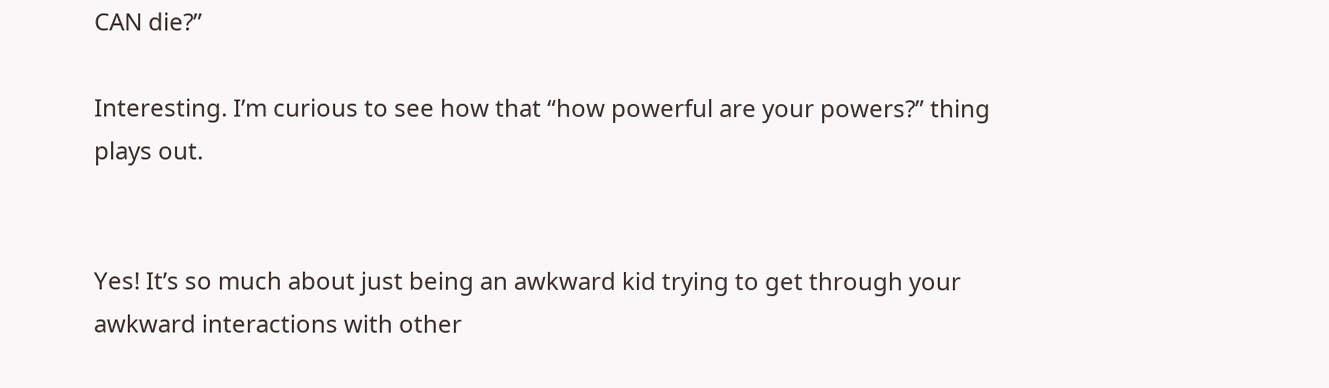CAN die?”

Interesting. I’m curious to see how that “how powerful are your powers?” thing plays out.


Yes! It’s so much about just being an awkward kid trying to get through your awkward interactions with other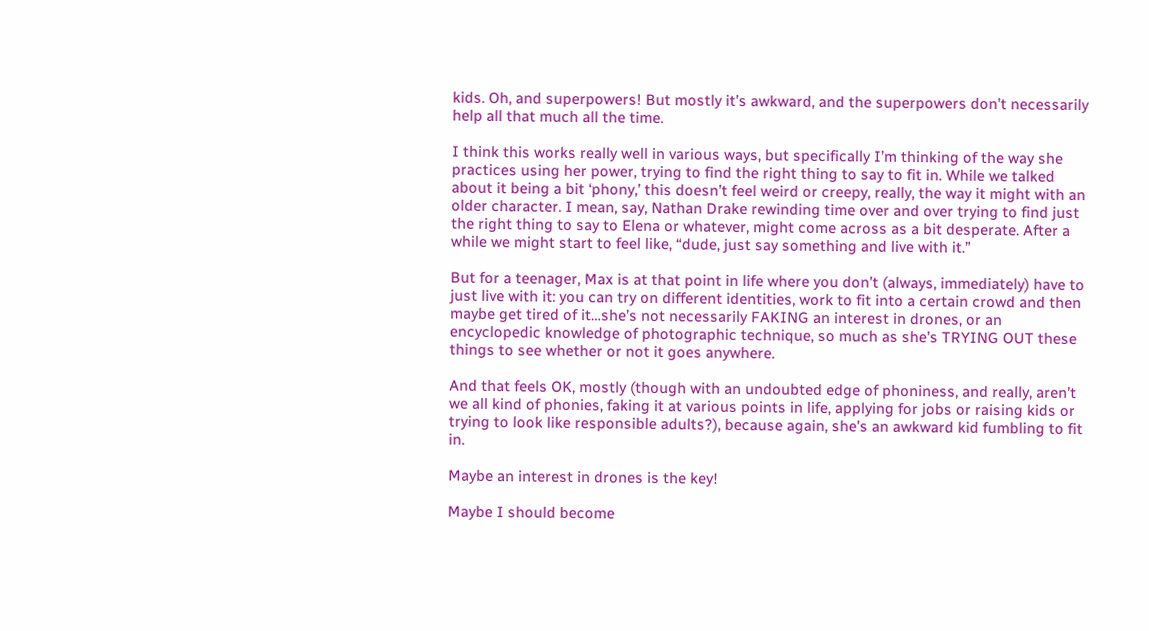kids. Oh, and superpowers! But mostly it’s awkward, and the superpowers don’t necessarily help all that much all the time.

I think this works really well in various ways, but specifically I’m thinking of the way she practices using her power, trying to find the right thing to say to fit in. While we talked about it being a bit ‘phony,’ this doesn’t feel weird or creepy, really, the way it might with an older character. I mean, say, Nathan Drake rewinding time over and over trying to find just the right thing to say to Elena or whatever, might come across as a bit desperate. After a while we might start to feel like, “dude, just say something and live with it.”

But for a teenager, Max is at that point in life where you don’t (always, immediately) have to just live with it: you can try on different identities, work to fit into a certain crowd and then maybe get tired of it…she’s not necessarily FAKING an interest in drones, or an encyclopedic knowledge of photographic technique, so much as she’s TRYING OUT these things to see whether or not it goes anywhere.

And that feels OK, mostly (though with an undoubted edge of phoniness, and really, aren’t we all kind of phonies, faking it at various points in life, applying for jobs or raising kids or trying to look like responsible adults?), because again, she’s an awkward kid fumbling to fit in.

Maybe an interest in drones is the key!

Maybe I should become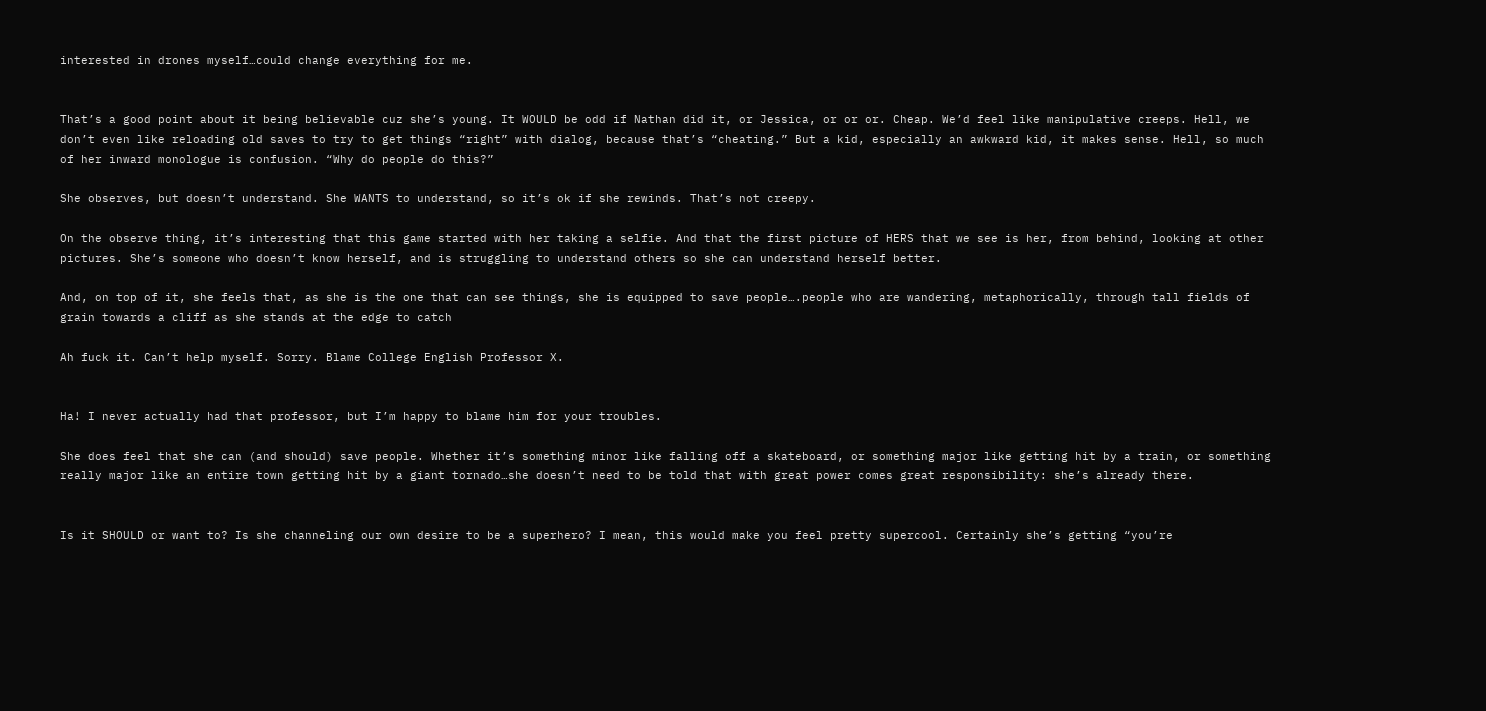interested in drones myself…could change everything for me.


That’s a good point about it being believable cuz she’s young. It WOULD be odd if Nathan did it, or Jessica, or or or. Cheap. We’d feel like manipulative creeps. Hell, we don’t even like reloading old saves to try to get things “right” with dialog, because that’s “cheating.” But a kid, especially an awkward kid, it makes sense. Hell, so much of her inward monologue is confusion. “Why do people do this?”

She observes, but doesn’t understand. She WANTS to understand, so it’s ok if she rewinds. That’s not creepy.

On the observe thing, it’s interesting that this game started with her taking a selfie. And that the first picture of HERS that we see is her, from behind, looking at other pictures. She’s someone who doesn’t know herself, and is struggling to understand others so she can understand herself better.

And, on top of it, she feels that, as she is the one that can see things, she is equipped to save people….people who are wandering, metaphorically, through tall fields of grain towards a cliff as she stands at the edge to catch

Ah fuck it. Can’t help myself. Sorry. Blame College English Professor X.


Ha! I never actually had that professor, but I’m happy to blame him for your troubles.

She does feel that she can (and should) save people. Whether it’s something minor like falling off a skateboard, or something major like getting hit by a train, or something really major like an entire town getting hit by a giant tornado…she doesn’t need to be told that with great power comes great responsibility: she’s already there.


Is it SHOULD or want to? Is she channeling our own desire to be a superhero? I mean, this would make you feel pretty supercool. Certainly she’s getting “you’re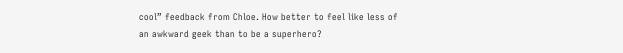cool” feedback from Chloe. How better to feel like less of an awkward geek than to be a superhero?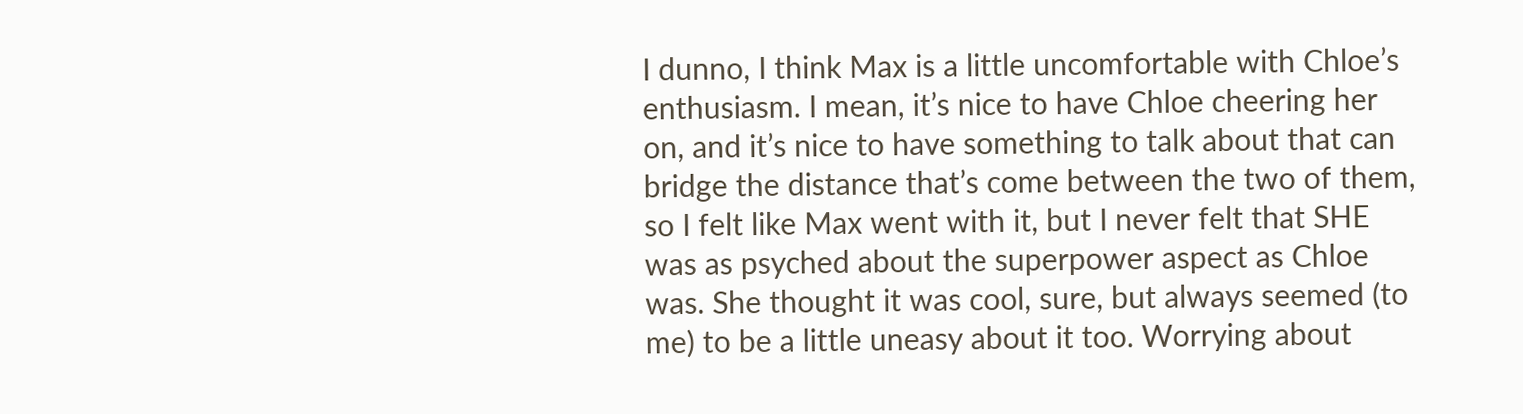I dunno, I think Max is a little uncomfortable with Chloe’s enthusiasm. I mean, it’s nice to have Chloe cheering her on, and it’s nice to have something to talk about that can bridge the distance that’s come between the two of them, so I felt like Max went with it, but I never felt that SHE was as psyched about the superpower aspect as Chloe was. She thought it was cool, sure, but always seemed (to me) to be a little uneasy about it too. Worrying about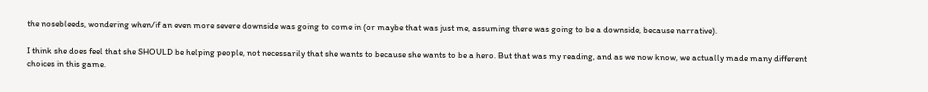the nosebleeds, wondering when/if an even more severe downside was going to come in (or maybe that was just me, assuming there was going to be a downside, because narrative).

I think she does feel that she SHOULD be helping people, not necessarily that she wants to because she wants to be a hero. But that was my reading, and as we now know, we actually made many different choices in this game.